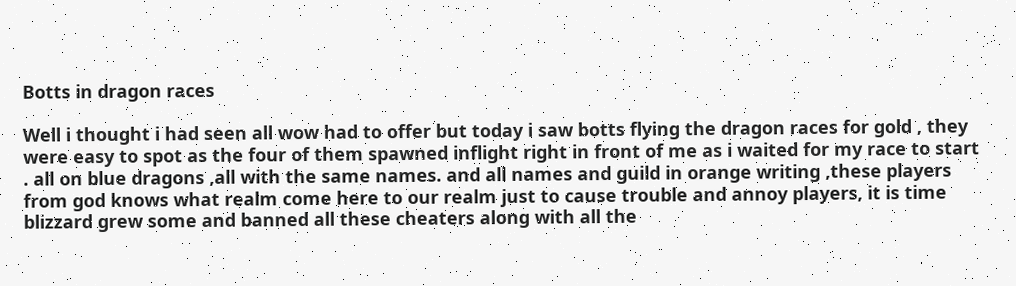Botts in dragon races

Well i thought i had seen all wow had to offer but today i saw botts flying the dragon races for gold , they were easy to spot as the four of them spawned inflight right in front of me as i waited for my race to start . all on blue dragons ,all with the same names. and all names and guild in orange writing ,these players from god knows what realm come here to our realm just to cause trouble and annoy players, it is time blizzard grew some and banned all these cheaters along with all the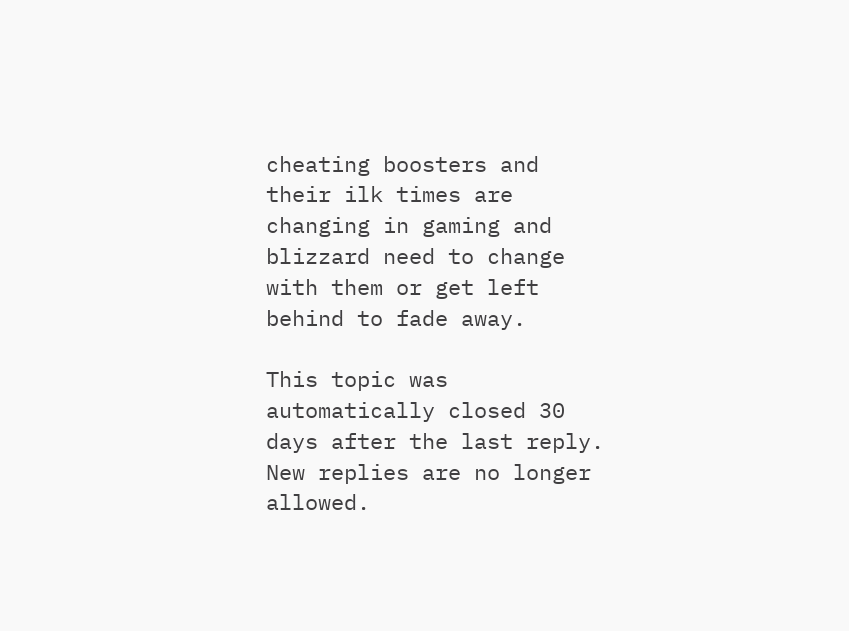cheating boosters and their ilk times are changing in gaming and blizzard need to change with them or get left behind to fade away.

This topic was automatically closed 30 days after the last reply. New replies are no longer allowed.